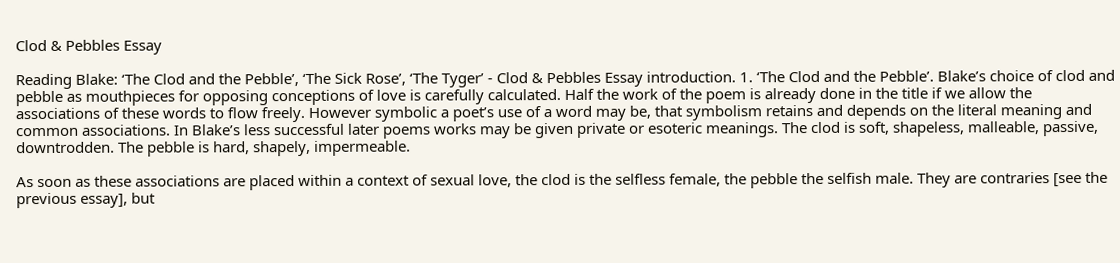Clod & Pebbles Essay

Reading Blake: ‘The Clod and the Pebble’, ‘The Sick Rose’, ‘The Tyger’ - Clod & Pebbles Essay introduction. 1. ‘The Clod and the Pebble’. Blake’s choice of clod and pebble as mouthpieces for opposing conceptions of love is carefully calculated. Half the work of the poem is already done in the title if we allow the associations of these words to flow freely. However symbolic a poet’s use of a word may be, that symbolism retains and depends on the literal meaning and common associations. In Blake’s less successful later poems works may be given private or esoteric meanings. The clod is soft, shapeless, malleable, passive, downtrodden. The pebble is hard, shapely, impermeable.

As soon as these associations are placed within a context of sexual love, the clod is the selfless female, the pebble the selfish male. They are contraries [see the previous essay], but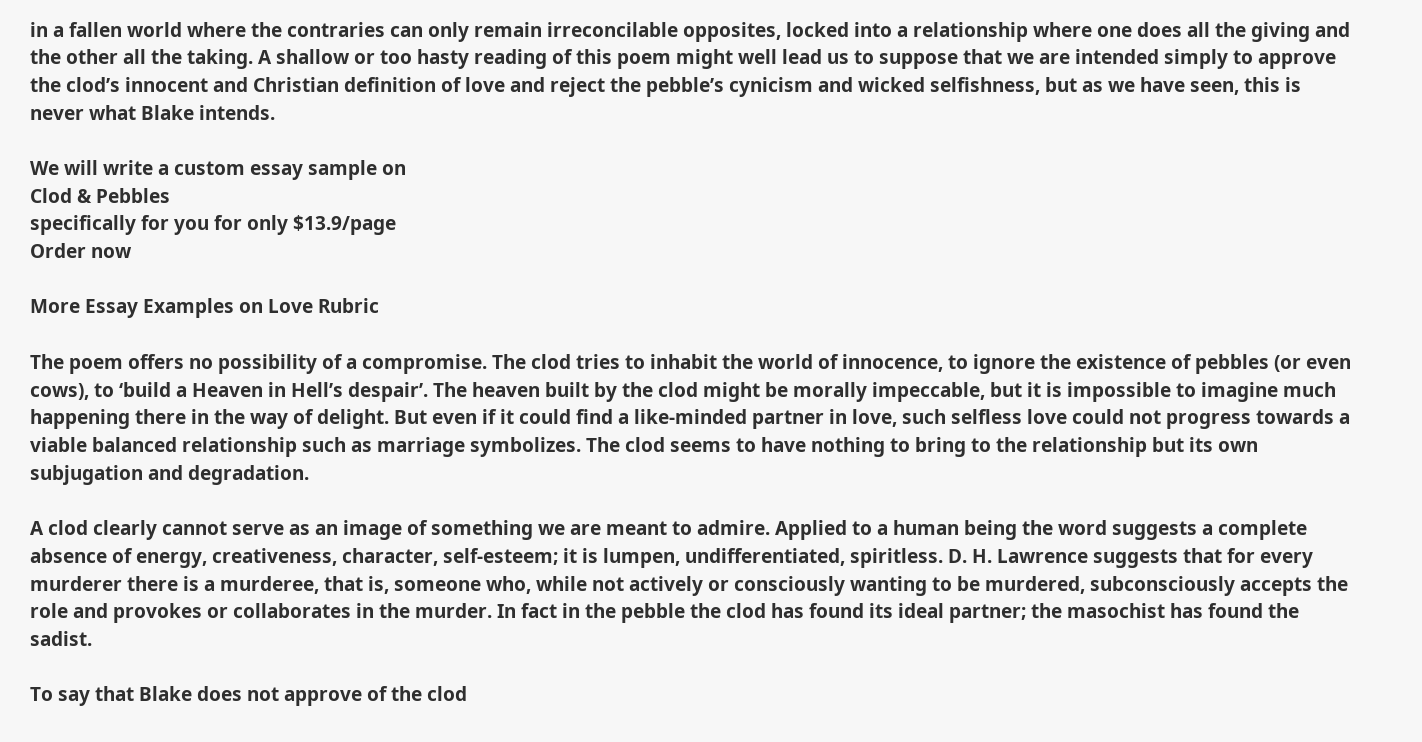in a fallen world where the contraries can only remain irreconcilable opposites, locked into a relationship where one does all the giving and the other all the taking. A shallow or too hasty reading of this poem might well lead us to suppose that we are intended simply to approve the clod’s innocent and Christian definition of love and reject the pebble’s cynicism and wicked selfishness, but as we have seen, this is never what Blake intends.

We will write a custom essay sample on
Clod & Pebbles
specifically for you for only $13.9/page
Order now

More Essay Examples on Love Rubric

The poem offers no possibility of a compromise. The clod tries to inhabit the world of innocence, to ignore the existence of pebbles (or even cows), to ‘build a Heaven in Hell’s despair’. The heaven built by the clod might be morally impeccable, but it is impossible to imagine much happening there in the way of delight. But even if it could find a like-minded partner in love, such selfless love could not progress towards a viable balanced relationship such as marriage symbolizes. The clod seems to have nothing to bring to the relationship but its own subjugation and degradation.

A clod clearly cannot serve as an image of something we are meant to admire. Applied to a human being the word suggests a complete absence of energy, creativeness, character, self-esteem; it is lumpen, undifferentiated, spiritless. D. H. Lawrence suggests that for every murderer there is a murderee, that is, someone who, while not actively or consciously wanting to be murdered, subconsciously accepts the role and provokes or collaborates in the murder. In fact in the pebble the clod has found its ideal partner; the masochist has found the sadist.

To say that Blake does not approve of the clod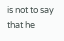is not to say that he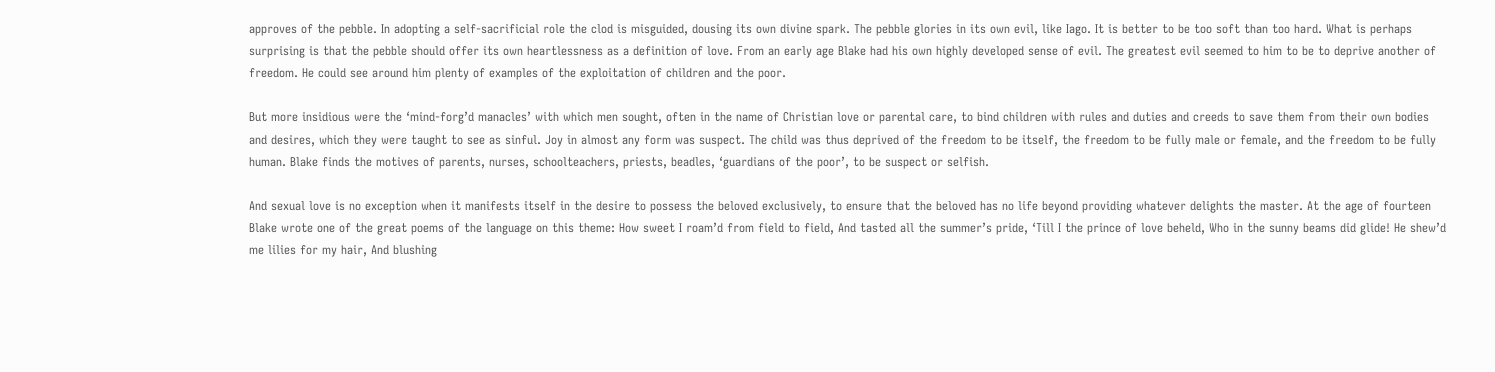approves of the pebble. In adopting a self-sacrificial role the clod is misguided, dousing its own divine spark. The pebble glories in its own evil, like Iago. It is better to be too soft than too hard. What is perhaps surprising is that the pebble should offer its own heartlessness as a definition of love. From an early age Blake had his own highly developed sense of evil. The greatest evil seemed to him to be to deprive another of freedom. He could see around him plenty of examples of the exploitation of children and the poor.

But more insidious were the ‘mind-forg’d manacles’ with which men sought, often in the name of Christian love or parental care, to bind children with rules and duties and creeds to save them from their own bodies and desires, which they were taught to see as sinful. Joy in almost any form was suspect. The child was thus deprived of the freedom to be itself, the freedom to be fully male or female, and the freedom to be fully human. Blake finds the motives of parents, nurses, schoolteachers, priests, beadles, ‘guardians of the poor’, to be suspect or selfish.

And sexual love is no exception when it manifests itself in the desire to possess the beloved exclusively, to ensure that the beloved has no life beyond providing whatever delights the master. At the age of fourteen Blake wrote one of the great poems of the language on this theme: How sweet I roam’d from field to field, And tasted all the summer’s pride, ‘Till I the prince of love beheld, Who in the sunny beams did glide! He shew’d me lilies for my hair, And blushing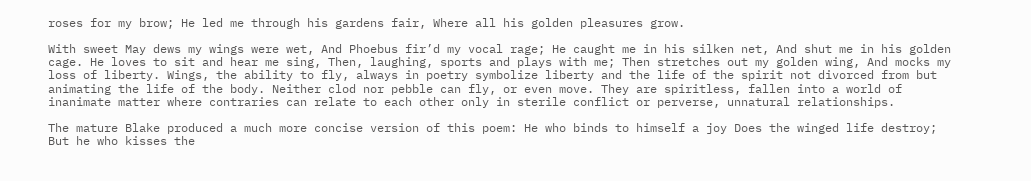roses for my brow; He led me through his gardens fair, Where all his golden pleasures grow.

With sweet May dews my wings were wet, And Phoebus fir’d my vocal rage; He caught me in his silken net, And shut me in his golden cage. He loves to sit and hear me sing, Then, laughing, sports and plays with me; Then stretches out my golden wing, And mocks my loss of liberty. Wings, the ability to fly, always in poetry symbolize liberty and the life of the spirit not divorced from but animating the life of the body. Neither clod nor pebble can fly, or even move. They are spiritless, fallen into a world of inanimate matter where contraries can relate to each other only in sterile conflict or perverse, unnatural relationships.

The mature Blake produced a much more concise version of this poem: He who binds to himself a joy Does the winged life destroy; But he who kisses the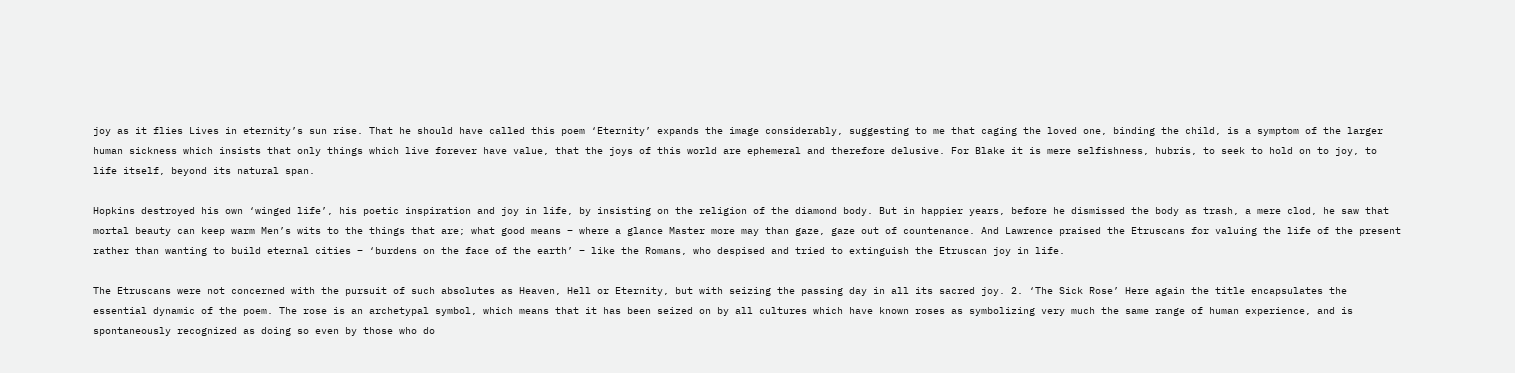joy as it flies Lives in eternity’s sun rise. That he should have called this poem ‘Eternity’ expands the image considerably, suggesting to me that caging the loved one, binding the child, is a symptom of the larger human sickness which insists that only things which live forever have value, that the joys of this world are ephemeral and therefore delusive. For Blake it is mere selfishness, hubris, to seek to hold on to joy, to life itself, beyond its natural span.

Hopkins destroyed his own ‘winged life’, his poetic inspiration and joy in life, by insisting on the religion of the diamond body. But in happier years, before he dismissed the body as trash, a mere clod, he saw that mortal beauty can keep warm Men’s wits to the things that are; what good means – where a glance Master more may than gaze, gaze out of countenance. And Lawrence praised the Etruscans for valuing the life of the present rather than wanting to build eternal cities – ‘burdens on the face of the earth’ – like the Romans, who despised and tried to extinguish the Etruscan joy in life.

The Etruscans were not concerned with the pursuit of such absolutes as Heaven, Hell or Eternity, but with seizing the passing day in all its sacred joy. 2. ‘The Sick Rose’ Here again the title encapsulates the essential dynamic of the poem. The rose is an archetypal symbol, which means that it has been seized on by all cultures which have known roses as symbolizing very much the same range of human experience, and is spontaneously recognized as doing so even by those who do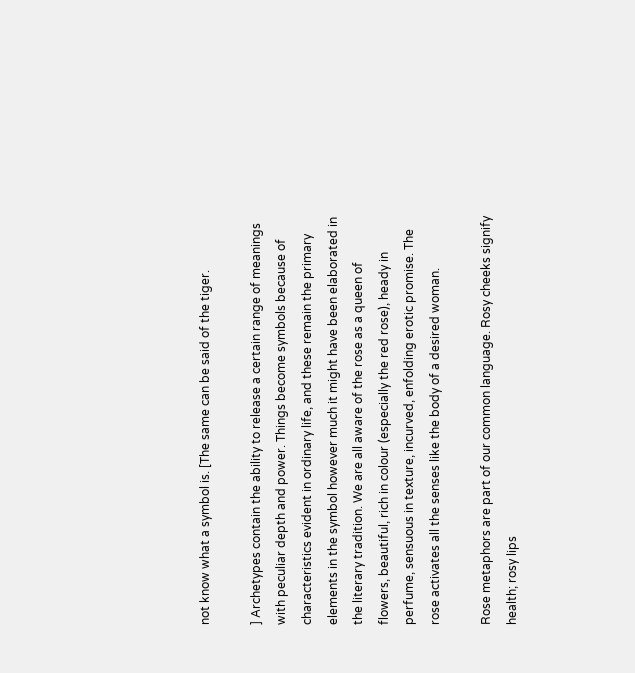not know what a symbol is. [The same can be said of the tiger.

] Archetypes contain the ability to release a certain range of meanings with peculiar depth and power. Things become symbols because of characteristics evident in ordinary life, and these remain the primary elements in the symbol however much it might have been elaborated in the literary tradition. We are all aware of the rose as a queen of flowers, beautiful, rich in colour (especially the red rose), heady in perfume, sensuous in texture, incurved, enfolding erotic promise. The rose activates all the senses like the body of a desired woman.

Rose metaphors are part of our common language. Rosy cheeks signify health; rosy lips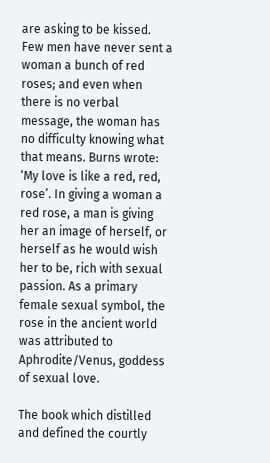are asking to be kissed. Few men have never sent a woman a bunch of red roses; and even when there is no verbal message, the woman has no difficulty knowing what that means. Burns wrote: ‘My love is like a red, red, rose’. In giving a woman a red rose, a man is giving her an image of herself, or herself as he would wish her to be, rich with sexual passion. As a primary female sexual symbol, the rose in the ancient world was attributed to Aphrodite/Venus, goddess of sexual love.

The book which distilled and defined the courtly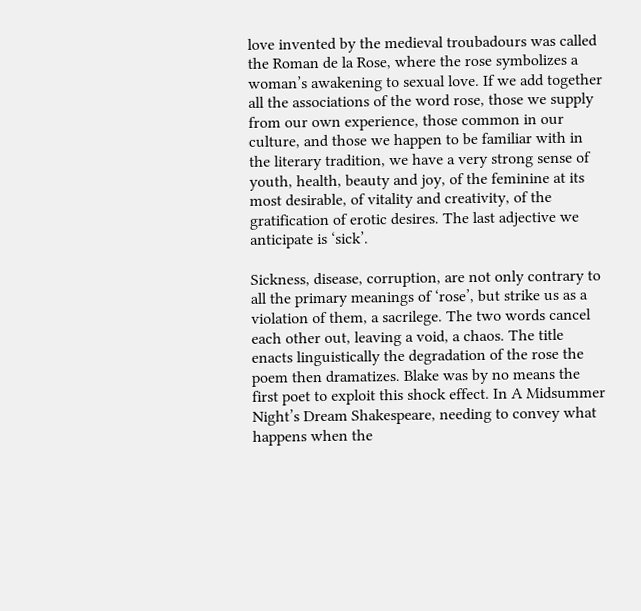love invented by the medieval troubadours was called the Roman de la Rose, where the rose symbolizes a woman’s awakening to sexual love. If we add together all the associations of the word rose, those we supply from our own experience, those common in our culture, and those we happen to be familiar with in the literary tradition, we have a very strong sense of youth, health, beauty and joy, of the feminine at its most desirable, of vitality and creativity, of the gratification of erotic desires. The last adjective we anticipate is ‘sick’.

Sickness, disease, corruption, are not only contrary to all the primary meanings of ‘rose’, but strike us as a violation of them, a sacrilege. The two words cancel each other out, leaving a void, a chaos. The title enacts linguistically the degradation of the rose the poem then dramatizes. Blake was by no means the first poet to exploit this shock effect. In A Midsummer Night’s Dream Shakespeare, needing to convey what happens when the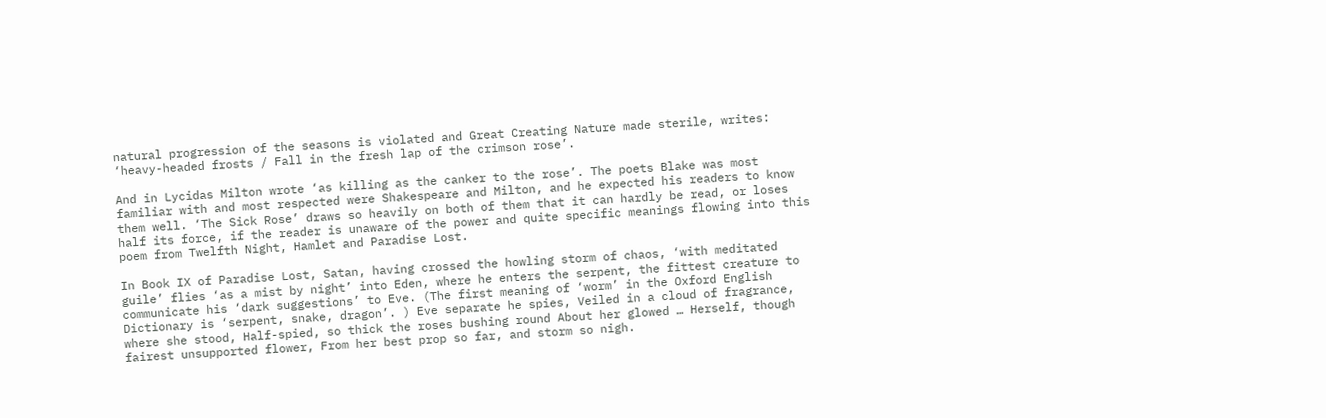natural progression of the seasons is violated and Great Creating Nature made sterile, writes: ‘heavy-headed frosts / Fall in the fresh lap of the crimson rose’.

And in Lycidas Milton wrote ‘as killing as the canker to the rose’. The poets Blake was most familiar with and most respected were Shakespeare and Milton, and he expected his readers to know them well. ‘The Sick Rose’ draws so heavily on both of them that it can hardly be read, or loses half its force, if the reader is unaware of the power and quite specific meanings flowing into this poem from Twelfth Night, Hamlet and Paradise Lost.

In Book IX of Paradise Lost, Satan, having crossed the howling storm of chaos, ‘with meditated guile’ flies ‘as a mist by night’ into Eden, where he enters the serpent, the fittest creature to communicate his ‘dark suggestions’ to Eve. (The first meaning of ‘worm’ in the Oxford English Dictionary is ‘serpent, snake, dragon’. ) Eve separate he spies, Veiled in a cloud of fragrance, where she stood, Half-spied, so thick the roses bushing round About her glowed … Herself, though fairest unsupported flower, From her best prop so far, and storm so nigh.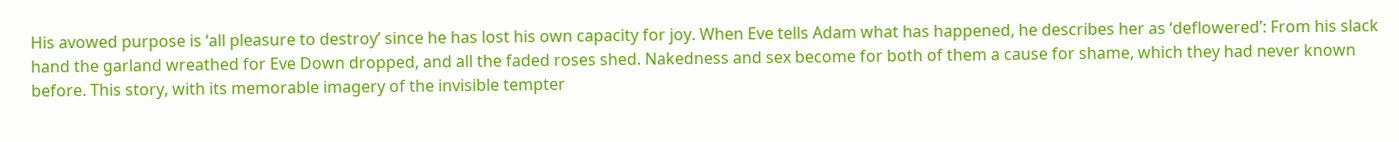His avowed purpose is ‘all pleasure to destroy’ since he has lost his own capacity for joy. When Eve tells Adam what has happened, he describes her as ‘deflowered’: From his slack hand the garland wreathed for Eve Down dropped, and all the faded roses shed. Nakedness and sex become for both of them a cause for shame, which they had never known before. This story, with its memorable imagery of the invisible tempter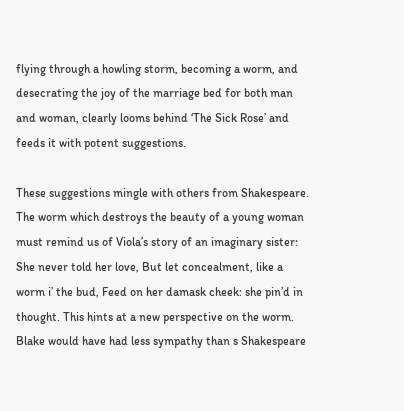flying through a howling storm, becoming a worm, and desecrating the joy of the marriage bed for both man and woman, clearly looms behind ‘The Sick Rose’ and feeds it with potent suggestions.

These suggestions mingle with others from Shakespeare. The worm which destroys the beauty of a young woman must remind us of Viola’s story of an imaginary sister: She never told her love, But let concealment, like a worm i’ the bud, Feed on her damask cheek: she pin’d in thought. This hints at a new perspective on the worm. Blake would have had less sympathy than s Shakespeare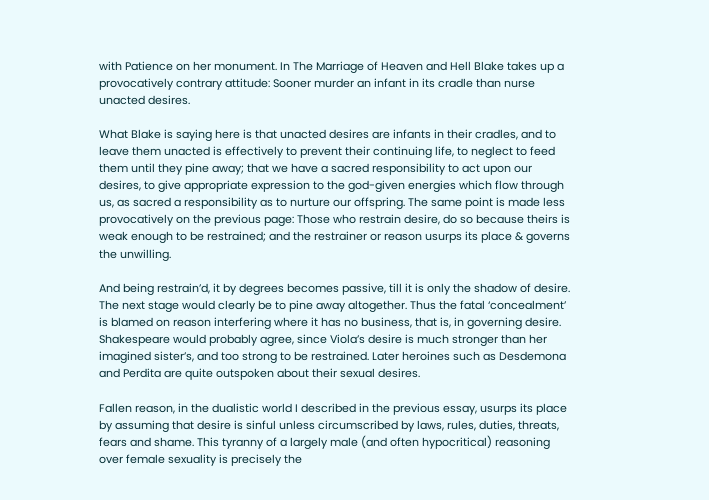with Patience on her monument. In The Marriage of Heaven and Hell Blake takes up a provocatively contrary attitude: Sooner murder an infant in its cradle than nurse unacted desires.

What Blake is saying here is that unacted desires are infants in their cradles, and to leave them unacted is effectively to prevent their continuing life, to neglect to feed them until they pine away; that we have a sacred responsibility to act upon our desires, to give appropriate expression to the god-given energies which flow through us, as sacred a responsibility as to nurture our offspring. The same point is made less provocatively on the previous page: Those who restrain desire, do so because theirs is weak enough to be restrained; and the restrainer or reason usurps its place & governs the unwilling.

And being restrain’d, it by degrees becomes passive, till it is only the shadow of desire. The next stage would clearly be to pine away altogether. Thus the fatal ‘concealment’ is blamed on reason interfering where it has no business, that is, in governing desire. Shakespeare would probably agree, since Viola’s desire is much stronger than her imagined sister’s, and too strong to be restrained. Later heroines such as Desdemona and Perdita are quite outspoken about their sexual desires.

Fallen reason, in the dualistic world I described in the previous essay, usurps its place by assuming that desire is sinful unless circumscribed by laws, rules, duties, threats, fears and shame. This tyranny of a largely male (and often hypocritical) reasoning over female sexuality is precisely the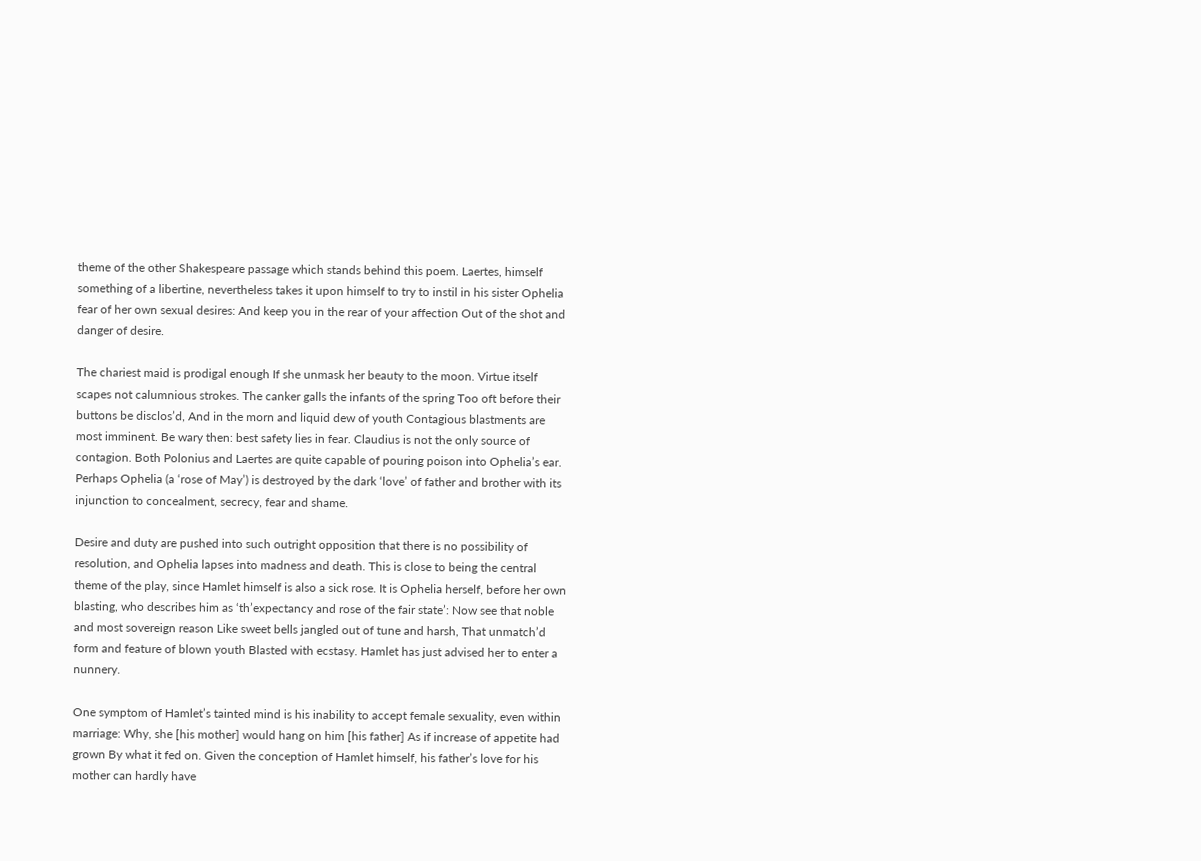theme of the other Shakespeare passage which stands behind this poem. Laertes, himself something of a libertine, nevertheless takes it upon himself to try to instil in his sister Ophelia fear of her own sexual desires: And keep you in the rear of your affection Out of the shot and danger of desire.

The chariest maid is prodigal enough If she unmask her beauty to the moon. Virtue itself scapes not calumnious strokes. The canker galls the infants of the spring Too oft before their buttons be disclos’d, And in the morn and liquid dew of youth Contagious blastments are most imminent. Be wary then: best safety lies in fear. Claudius is not the only source of contagion. Both Polonius and Laertes are quite capable of pouring poison into Ophelia’s ear. Perhaps Ophelia (a ‘rose of May’) is destroyed by the dark ‘love’ of father and brother with its injunction to concealment, secrecy, fear and shame.

Desire and duty are pushed into such outright opposition that there is no possibility of resolution, and Ophelia lapses into madness and death. This is close to being the central theme of the play, since Hamlet himself is also a sick rose. It is Ophelia herself, before her own blasting, who describes him as ‘th’expectancy and rose of the fair state’: Now see that noble and most sovereign reason Like sweet bells jangled out of tune and harsh, That unmatch’d form and feature of blown youth Blasted with ecstasy. Hamlet has just advised her to enter a nunnery.

One symptom of Hamlet’s tainted mind is his inability to accept female sexuality, even within marriage: Why, she [his mother] would hang on him [his father] As if increase of appetite had grown By what it fed on. Given the conception of Hamlet himself, his father’s love for his mother can hardly have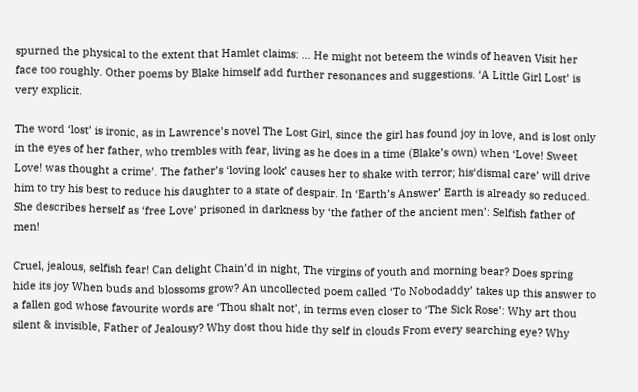spurned the physical to the extent that Hamlet claims: … He might not beteem the winds of heaven Visit her face too roughly. Other poems by Blake himself add further resonances and suggestions. ‘A Little Girl Lost’ is very explicit.

The word ‘lost’ is ironic, as in Lawrence’s novel The Lost Girl, since the girl has found joy in love, and is lost only in the eyes of her father, who trembles with fear, living as he does in a time (Blake’s own) when ‘Love! Sweet Love! was thought a crime’. The father’s ‘loving look’ causes her to shake with terror; his‘dismal care’ will drive him to try his best to reduce his daughter to a state of despair. In ‘Earth’s Answer’ Earth is already so reduced. She describes herself as ‘free Love’ prisoned in darkness by ‘the father of the ancient men’: Selfish father of men!

Cruel, jealous, selfish fear! Can delight Chain’d in night, The virgins of youth and morning bear? Does spring hide its joy When buds and blossoms grow? An uncollected poem called ‘To Nobodaddy’ takes up this answer to a fallen god whose favourite words are ‘Thou shalt not’, in terms even closer to ‘The Sick Rose’: Why art thou silent & invisible, Father of Jealousy? Why dost thou hide thy self in clouds From every searching eye? Why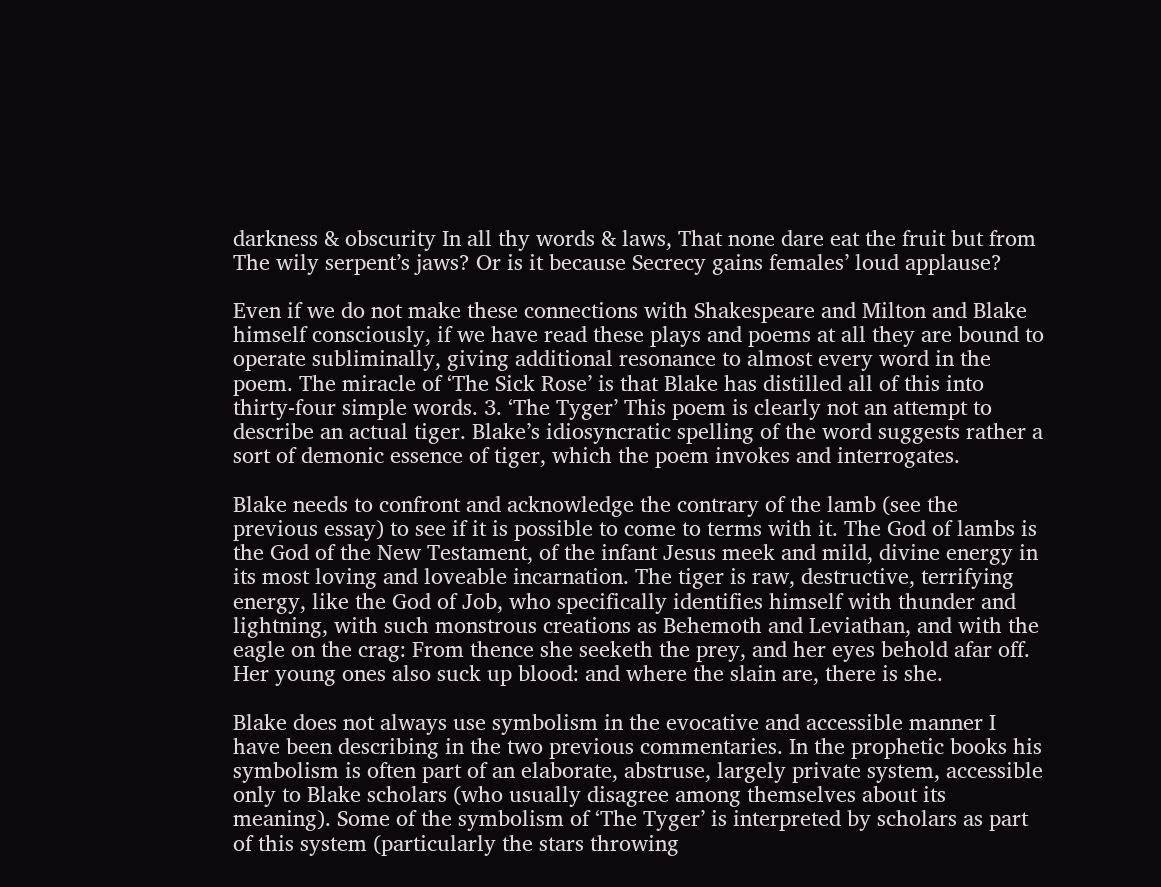darkness & obscurity In all thy words & laws, That none dare eat the fruit but from The wily serpent’s jaws? Or is it because Secrecy gains females’ loud applause?

Even if we do not make these connections with Shakespeare and Milton and Blake himself consciously, if we have read these plays and poems at all they are bound to operate subliminally, giving additional resonance to almost every word in the poem. The miracle of ‘The Sick Rose’ is that Blake has distilled all of this into thirty-four simple words. 3. ‘The Tyger’ This poem is clearly not an attempt to describe an actual tiger. Blake’s idiosyncratic spelling of the word suggests rather a sort of demonic essence of tiger, which the poem invokes and interrogates.

Blake needs to confront and acknowledge the contrary of the lamb (see the previous essay) to see if it is possible to come to terms with it. The God of lambs is the God of the New Testament, of the infant Jesus meek and mild, divine energy in its most loving and loveable incarnation. The tiger is raw, destructive, terrifying energy, like the God of Job, who specifically identifies himself with thunder and lightning, with such monstrous creations as Behemoth and Leviathan, and with the eagle on the crag: From thence she seeketh the prey, and her eyes behold afar off. Her young ones also suck up blood: and where the slain are, there is she.

Blake does not always use symbolism in the evocative and accessible manner I have been describing in the two previous commentaries. In the prophetic books his symbolism is often part of an elaborate, abstruse, largely private system, accessible only to Blake scholars (who usually disagree among themselves about its meaning). Some of the symbolism of ‘The Tyger’ is interpreted by scholars as part of this system (particularly the stars throwing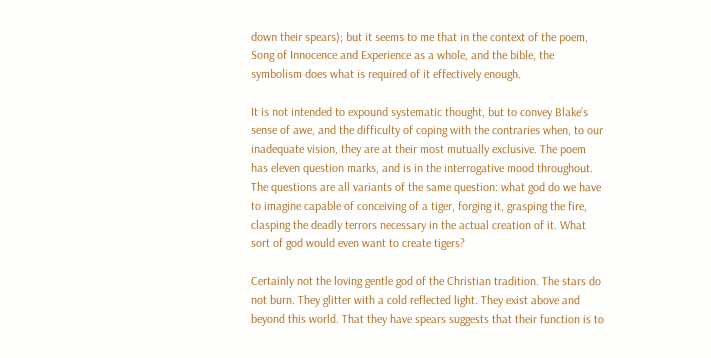down their spears); but it seems to me that in the context of the poem, Song of Innocence and Experience as a whole, and the bible, the symbolism does what is required of it effectively enough.

It is not intended to expound systematic thought, but to convey Blake’s sense of awe, and the difficulty of coping with the contraries when, to our inadequate vision, they are at their most mutually exclusive. The poem has eleven question marks, and is in the interrogative mood throughout. The questions are all variants of the same question: what god do we have to imagine capable of conceiving of a tiger, forging it, grasping the fire, clasping the deadly terrors necessary in the actual creation of it. What sort of god would even want to create tigers?

Certainly not the loving gentle god of the Christian tradition. The stars do not burn. They glitter with a cold reflected light. They exist above and beyond this world. That they have spears suggests that their function is to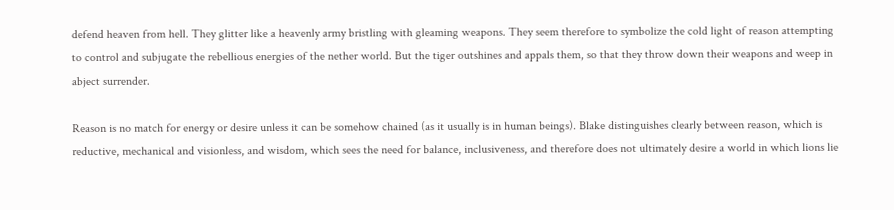defend heaven from hell. They glitter like a heavenly army bristling with gleaming weapons. They seem therefore to symbolize the cold light of reason attempting to control and subjugate the rebellious energies of the nether world. But the tiger outshines and appals them, so that they throw down their weapons and weep in abject surrender.

Reason is no match for energy or desire unless it can be somehow chained (as it usually is in human beings). Blake distinguishes clearly between reason, which is reductive, mechanical and visionless, and wisdom, which sees the need for balance, inclusiveness, and therefore does not ultimately desire a world in which lions lie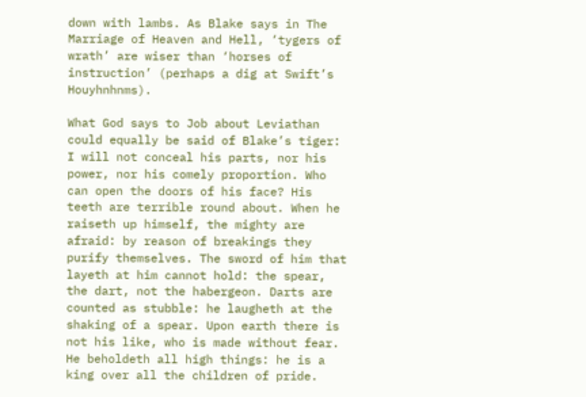down with lambs. As Blake says in The Marriage of Heaven and Hell, ‘tygers of wrath’ are wiser than ‘horses of instruction’ (perhaps a dig at Swift’s Houyhnhnms).

What God says to Job about Leviathan could equally be said of Blake’s tiger: I will not conceal his parts, nor his power, nor his comely proportion. Who can open the doors of his face? His teeth are terrible round about. When he raiseth up himself, the mighty are afraid: by reason of breakings they purify themselves. The sword of him that layeth at him cannot hold: the spear, the dart, not the habergeon. Darts are counted as stubble: he laugheth at the shaking of a spear. Upon earth there is not his like, who is made without fear. He beholdeth all high things: he is a king over all the children of pride.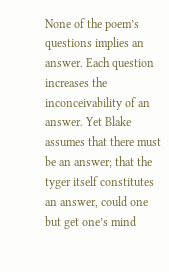None of the poem’s questions implies an answer. Each question increases the inconceivability of an answer. Yet Blake assumes that there must be an answer; that the tyger itself constitutes an answer, could one but get one’s mind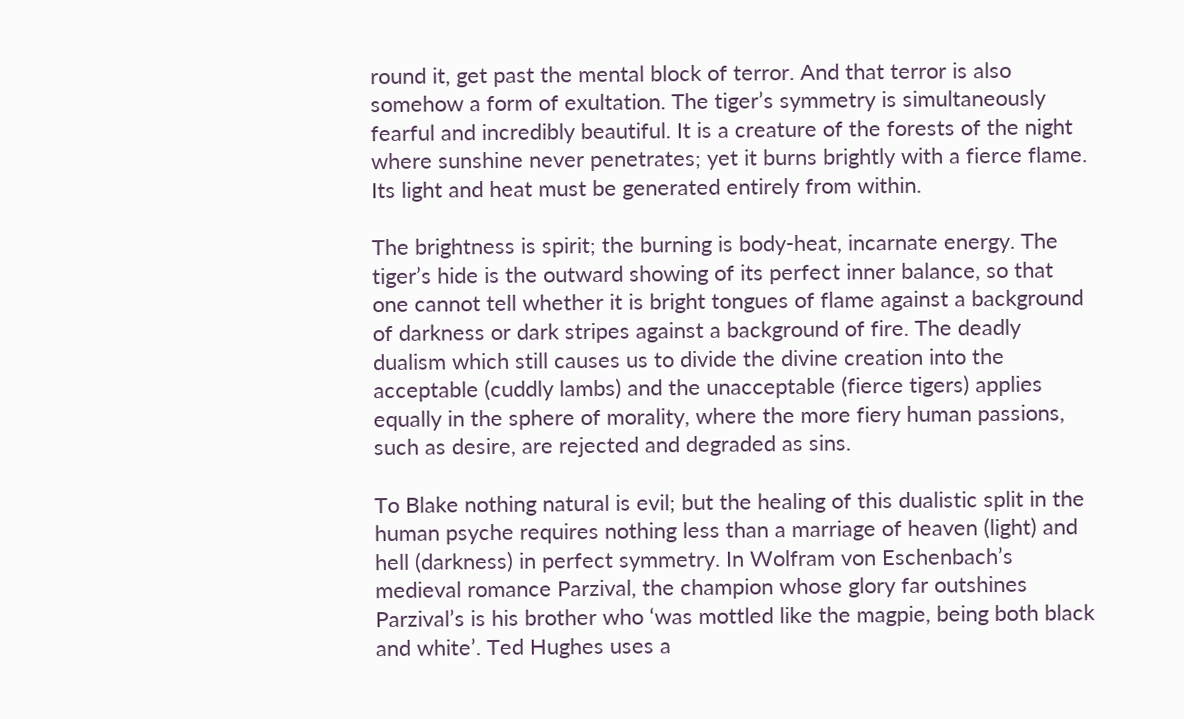round it, get past the mental block of terror. And that terror is also somehow a form of exultation. The tiger’s symmetry is simultaneously fearful and incredibly beautiful. It is a creature of the forests of the night where sunshine never penetrates; yet it burns brightly with a fierce flame. Its light and heat must be generated entirely from within.

The brightness is spirit; the burning is body-heat, incarnate energy. The tiger’s hide is the outward showing of its perfect inner balance, so that one cannot tell whether it is bright tongues of flame against a background of darkness or dark stripes against a background of fire. The deadly dualism which still causes us to divide the divine creation into the acceptable (cuddly lambs) and the unacceptable (fierce tigers) applies equally in the sphere of morality, where the more fiery human passions, such as desire, are rejected and degraded as sins.

To Blake nothing natural is evil; but the healing of this dualistic split in the human psyche requires nothing less than a marriage of heaven (light) and hell (darkness) in perfect symmetry. In Wolfram von Eschenbach’s medieval romance Parzival, the champion whose glory far outshines Parzival’s is his brother who ‘was mottled like the magpie, being both black and white’. Ted Hughes uses a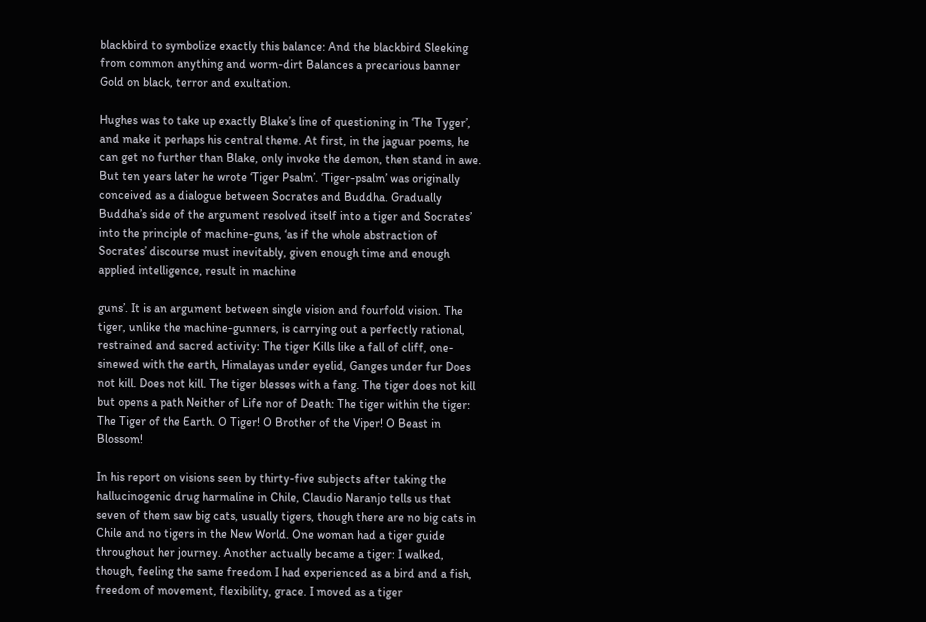blackbird to symbolize exactly this balance: And the blackbird Sleeking from common anything and worm-dirt Balances a precarious banner Gold on black, terror and exultation.

Hughes was to take up exactly Blake’s line of questioning in ‘The Tyger’, and make it perhaps his central theme. At first, in the jaguar poems, he can get no further than Blake, only invoke the demon, then stand in awe. But ten years later he wrote ‘Tiger Psalm’. ‘Tiger-psalm’ was originally conceived as a dialogue between Socrates and Buddha. Gradually Buddha’s side of the argument resolved itself into a tiger and Socrates’ into the principle of machine-guns, ‘as if the whole abstraction of Socrates’ discourse must inevitably, given enough time and enough applied intelligence, result in machine

guns’. It is an argument between single vision and fourfold vision. The tiger, unlike the machine-gunners, is carrying out a perfectly rational, restrained and sacred activity: The tiger Kills like a fall of cliff, one-sinewed with the earth, Himalayas under eyelid, Ganges under fur Does not kill. Does not kill. The tiger blesses with a fang. The tiger does not kill but opens a path Neither of Life nor of Death: The tiger within the tiger: The Tiger of the Earth. O Tiger! O Brother of the Viper! O Beast in Blossom!

In his report on visions seen by thirty-five subjects after taking the hallucinogenic drug harmaline in Chile, Claudio Naranjo tells us that seven of them saw big cats, usually tigers, though there are no big cats in Chile and no tigers in the New World. One woman had a tiger guide throughout her journey. Another actually became a tiger: I walked, though, feeling the same freedom I had experienced as a bird and a fish, freedom of movement, flexibility, grace. I moved as a tiger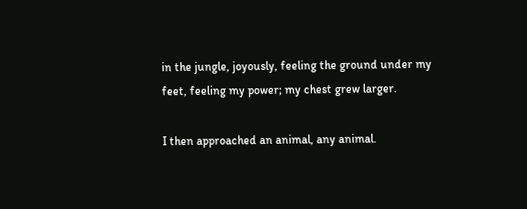in the jungle, joyously, feeling the ground under my feet, feeling my power; my chest grew larger.

I then approached an animal, any animal.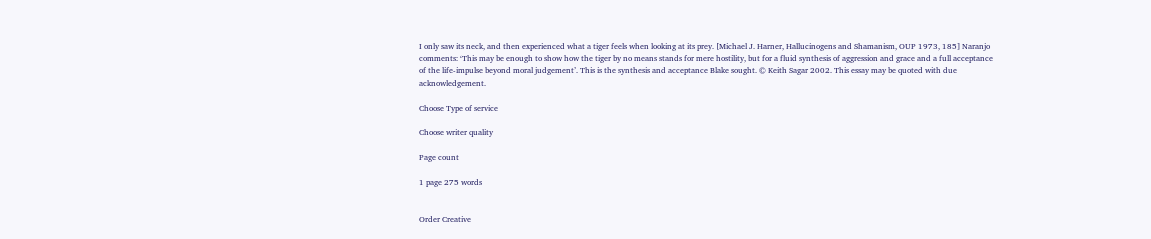I only saw its neck, and then experienced what a tiger feels when looking at its prey. [Michael J. Harner, Hallucinogens and Shamanism, OUP 1973, 185] Naranjo comments: ‘This may be enough to show how the tiger by no means stands for mere hostility, but for a fluid synthesis of aggression and grace and a full acceptance of the life-impulse beyond moral judgement’. This is the synthesis and acceptance Blake sought. © Keith Sagar 2002. This essay may be quoted with due acknowledgement.

Choose Type of service

Choose writer quality

Page count

1 page 275 words


Order Creative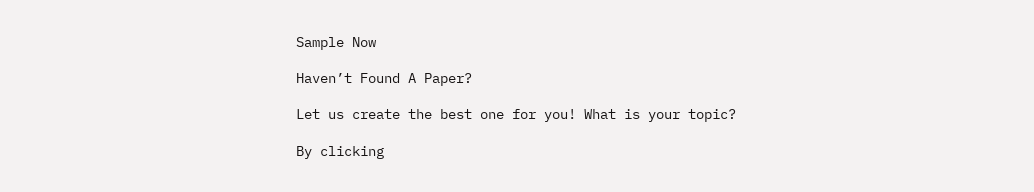Sample Now

Haven’t Found A Paper?

Let us create the best one for you! What is your topic?

By clicking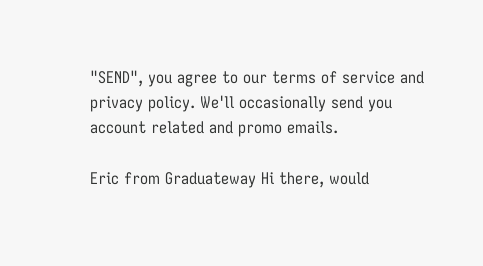"SEND", you agree to our terms of service and privacy policy. We'll occasionally send you account related and promo emails.

Eric from Graduateway Hi there, would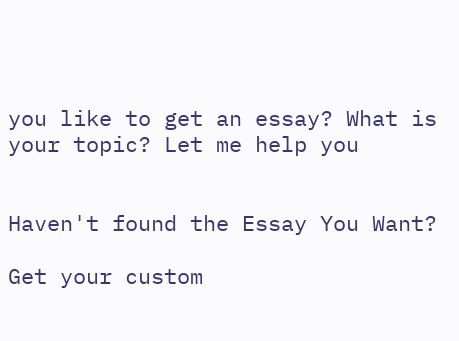you like to get an essay? What is your topic? Let me help you


Haven't found the Essay You Want?

Get your custom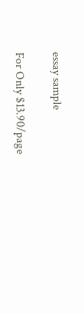essay sample

For Only $13.90/page